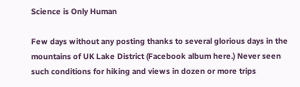Science is Only Human

Few days without any posting thanks to several glorious days in the mountains of UK Lake District (Facebook album here.) Never seen such conditions for hiking and views in dozen or more trips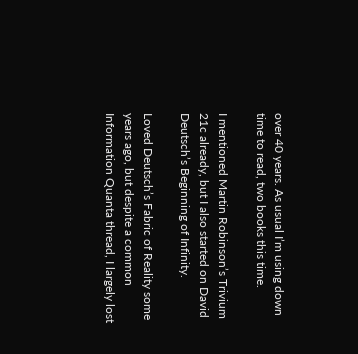over 40 years. As usual I’m using down time to read, two books this time.

I mentioned Martin Robinson’s Trivium 21c already, but I also started on David Deutsch’s Beginning of Infinity.

Loved Deutsch’s Fabric of Reality some years ago, but despite a common Information Quanta thread, I largely lost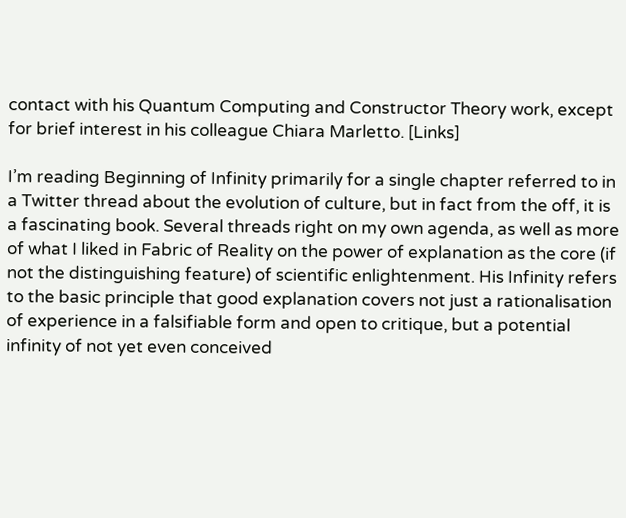contact with his Quantum Computing and Constructor Theory work, except for brief interest in his colleague Chiara Marletto. [Links]

I’m reading Beginning of Infinity primarily for a single chapter referred to in a Twitter thread about the evolution of culture, but in fact from the off, it is a fascinating book. Several threads right on my own agenda, as well as more of what I liked in Fabric of Reality on the power of explanation as the core (if not the distinguishing feature) of scientific enlightenment. His Infinity refers to the basic principle that good explanation covers not just a rationalisation of experience in a falsifiable form and open to critique, but a potential infinity of not yet even conceived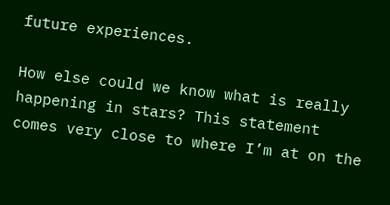future experiences.

How else could we know what is really happening in stars? This statement comes very close to where I’m at on the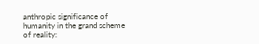anthropic significance of humanity in the grand scheme of reality: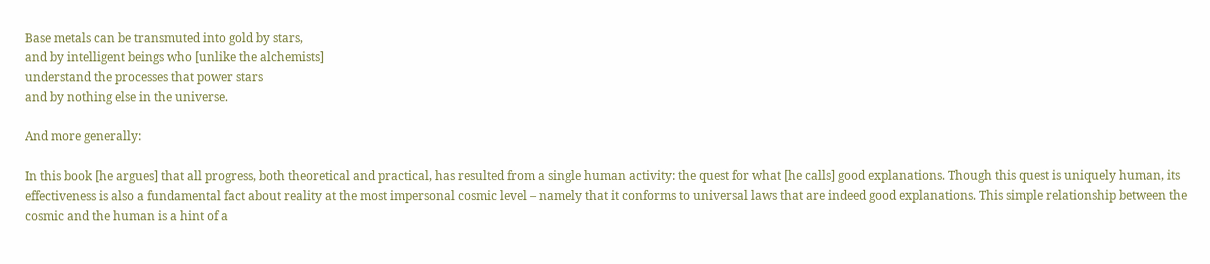Base metals can be transmuted into gold by stars,
and by intelligent beings who [unlike the alchemists]
understand the processes that power stars
and by nothing else in the universe.

And more generally:

In this book [he argues] that all progress, both theoretical and practical, has resulted from a single human activity: the quest for what [he calls] good explanations. Though this quest is uniquely human, its effectiveness is also a fundamental fact about reality at the most impersonal cosmic level – namely that it conforms to universal laws that are indeed good explanations. This simple relationship between the cosmic and the human is a hint of a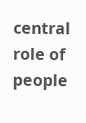central role of people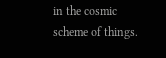in the cosmic scheme of things.